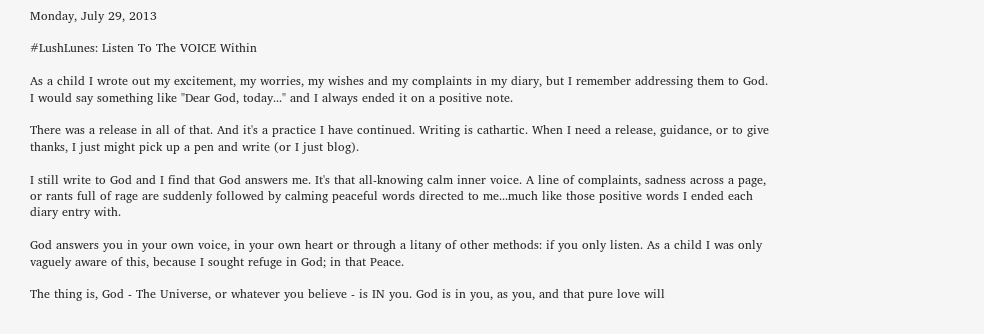Monday, July 29, 2013

#LushLunes: Listen To The VOICE Within

As a child I wrote out my excitement, my worries, my wishes and my complaints in my diary, but I remember addressing them to God. I would say something like "Dear God, today..." and I always ended it on a positive note.

There was a release in all of that. And it's a practice I have continued. Writing is cathartic. When I need a release, guidance, or to give thanks, I just might pick up a pen and write (or I just blog).

I still write to God and I find that God answers me. It's that all-knowing calm inner voice. A line of complaints, sadness across a page, or rants full of rage are suddenly followed by calming peaceful words directed to me...much like those positive words I ended each diary entry with.

God answers you in your own voice, in your own heart or through a litany of other methods: if you only listen. As a child I was only vaguely aware of this, because I sought refuge in God; in that Peace.

The thing is, God - The Universe, or whatever you believe - is IN you. God is in you, as you, and that pure love will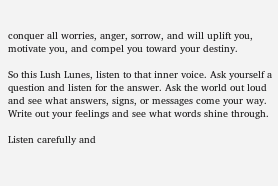conquer all worries, anger, sorrow, and will uplift you, motivate you, and compel you toward your destiny.

So this Lush Lunes, listen to that inner voice. Ask yourself a question and listen for the answer. Ask the world out loud and see what answers, signs, or messages come your way. Write out your feelings and see what words shine through.

Listen carefully and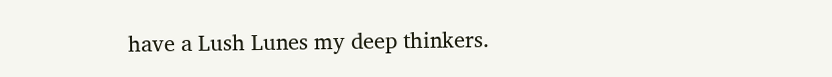have a Lush Lunes my deep thinkers.